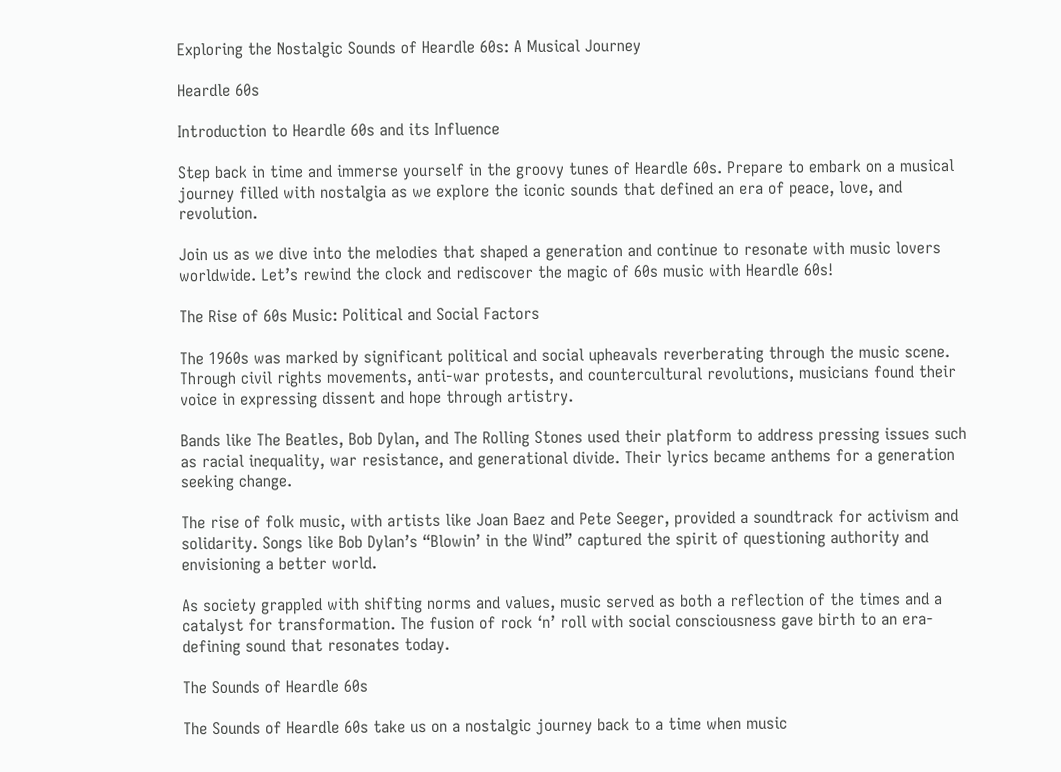Exploring the Nostalgic Sounds of Heardle 60s: A Musical Journey

Heardle 60s

Introduction to Heardle 60s and its Influence

Step back in time and immerse yourself in the groovy tunes of Heardle 60s. Prepare to embark on a musical journey filled with nostalgia as we explore the iconic sounds that defined an era of peace, love, and revolution.

Join us as we dive into the melodies that shaped a generation and continue to resonate with music lovers worldwide. Let’s rewind the clock and rediscover the magic of 60s music with Heardle 60s!

The Rise of 60s Music: Political and Social Factors

The 1960s was marked by significant political and social upheavals reverberating through the music scene. Through civil rights movements, anti-war protests, and countercultural revolutions, musicians found their voice in expressing dissent and hope through artistry.

Bands like The Beatles, Bob Dylan, and The Rolling Stones used their platform to address pressing issues such as racial inequality, war resistance, and generational divide. Their lyrics became anthems for a generation seeking change.

The rise of folk music, with artists like Joan Baez and Pete Seeger, provided a soundtrack for activism and solidarity. Songs like Bob Dylan’s “Blowin’ in the Wind” captured the spirit of questioning authority and envisioning a better world.

As society grappled with shifting norms and values, music served as both a reflection of the times and a catalyst for transformation. The fusion of rock ‘n’ roll with social consciousness gave birth to an era-defining sound that resonates today.

The Sounds of Heardle 60s

The Sounds of Heardle 60s take us on a nostalgic journey back to a time when music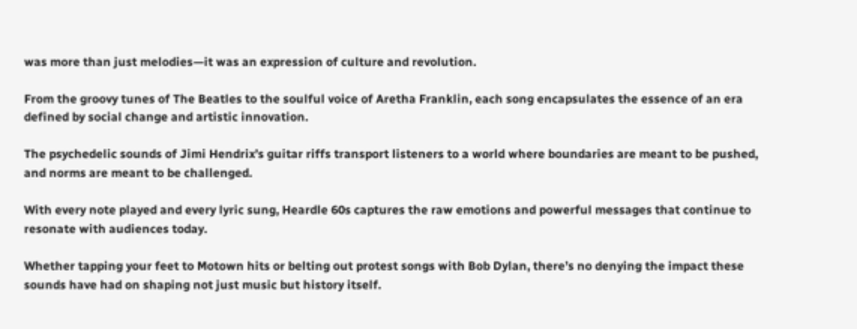was more than just melodies—it was an expression of culture and revolution.

From the groovy tunes of The Beatles to the soulful voice of Aretha Franklin, each song encapsulates the essence of an era defined by social change and artistic innovation.

The psychedelic sounds of Jimi Hendrix’s guitar riffs transport listeners to a world where boundaries are meant to be pushed, and norms are meant to be challenged.

With every note played and every lyric sung, Heardle 60s captures the raw emotions and powerful messages that continue to resonate with audiences today.

Whether tapping your feet to Motown hits or belting out protest songs with Bob Dylan, there’s no denying the impact these sounds have had on shaping not just music but history itself.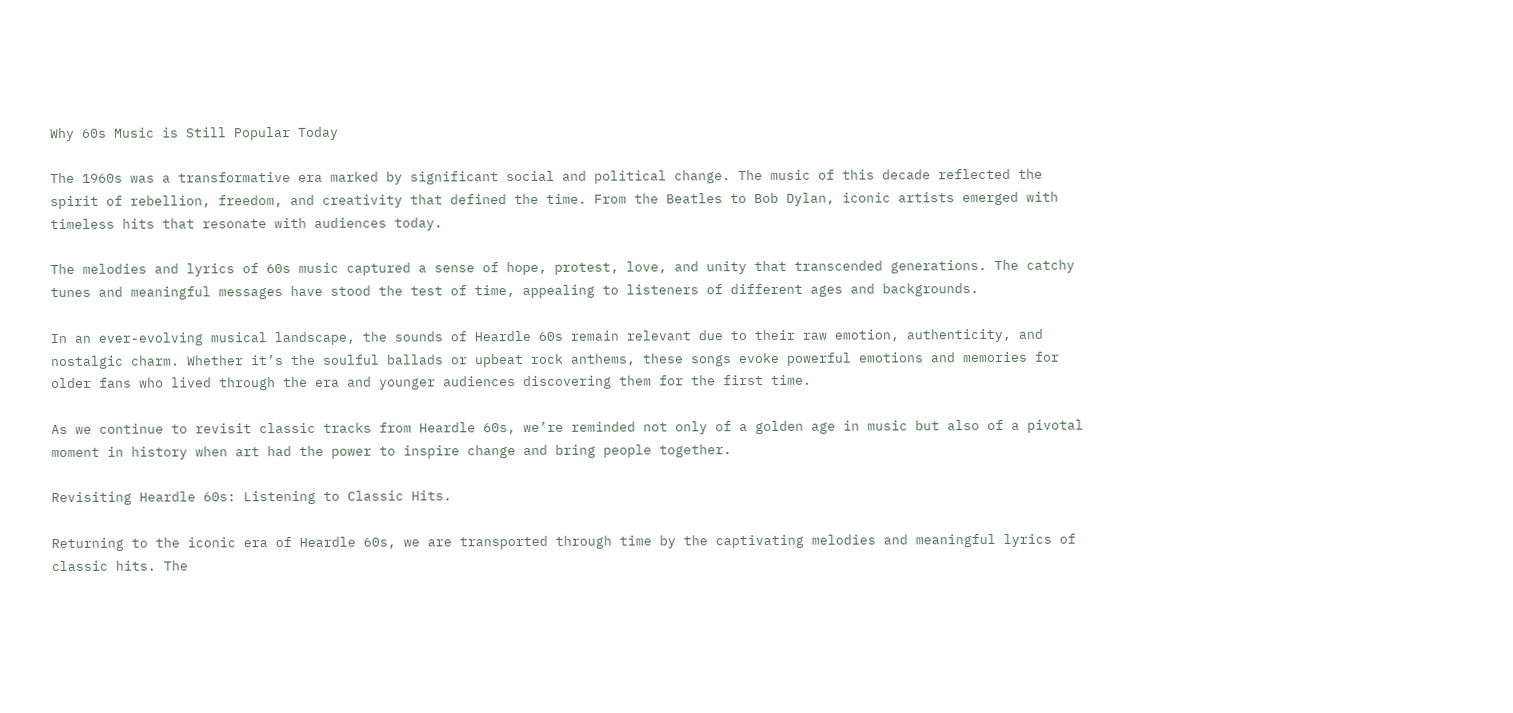Why 60s Music is Still Popular Today

The 1960s was a transformative era marked by significant social and political change. The music of this decade reflected the spirit of rebellion, freedom, and creativity that defined the time. From the Beatles to Bob Dylan, iconic artists emerged with timeless hits that resonate with audiences today.

The melodies and lyrics of 60s music captured a sense of hope, protest, love, and unity that transcended generations. The catchy tunes and meaningful messages have stood the test of time, appealing to listeners of different ages and backgrounds.

In an ever-evolving musical landscape, the sounds of Heardle 60s remain relevant due to their raw emotion, authenticity, and nostalgic charm. Whether it’s the soulful ballads or upbeat rock anthems, these songs evoke powerful emotions and memories for older fans who lived through the era and younger audiences discovering them for the first time.

As we continue to revisit classic tracks from Heardle 60s, we’re reminded not only of a golden age in music but also of a pivotal moment in history when art had the power to inspire change and bring people together.

Revisiting Heardle 60s: Listening to Classic Hits.

Returning to the iconic era of Heardle 60s, we are transported through time by the captivating melodies and meaningful lyrics of classic hits. The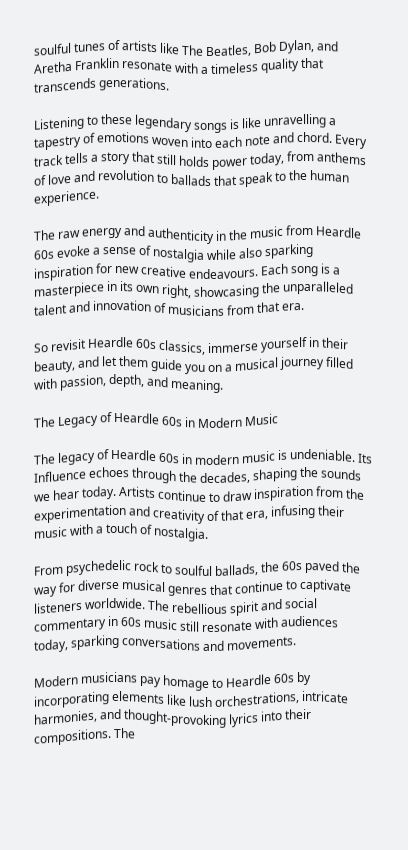soulful tunes of artists like The Beatles, Bob Dylan, and Aretha Franklin resonate with a timeless quality that transcends generations.

Listening to these legendary songs is like unravelling a tapestry of emotions woven into each note and chord. Every track tells a story that still holds power today, from anthems of love and revolution to ballads that speak to the human experience.

The raw energy and authenticity in the music from Heardle 60s evoke a sense of nostalgia while also sparking inspiration for new creative endeavours. Each song is a masterpiece in its own right, showcasing the unparalleled talent and innovation of musicians from that era.

So revisit Heardle 60s classics, immerse yourself in their beauty, and let them guide you on a musical journey filled with passion, depth, and meaning.

The Legacy of Heardle 60s in Modern Music

The legacy of Heardle 60s in modern music is undeniable. Its Influence echoes through the decades, shaping the sounds we hear today. Artists continue to draw inspiration from the experimentation and creativity of that era, infusing their music with a touch of nostalgia.

From psychedelic rock to soulful ballads, the 60s paved the way for diverse musical genres that continue to captivate listeners worldwide. The rebellious spirit and social commentary in 60s music still resonate with audiences today, sparking conversations and movements.

Modern musicians pay homage to Heardle 60s by incorporating elements like lush orchestrations, intricate harmonies, and thought-provoking lyrics into their compositions. The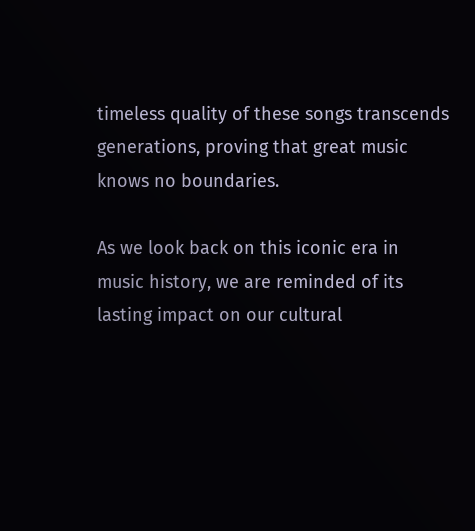timeless quality of these songs transcends generations, proving that great music knows no boundaries.

As we look back on this iconic era in music history, we are reminded of its lasting impact on our cultural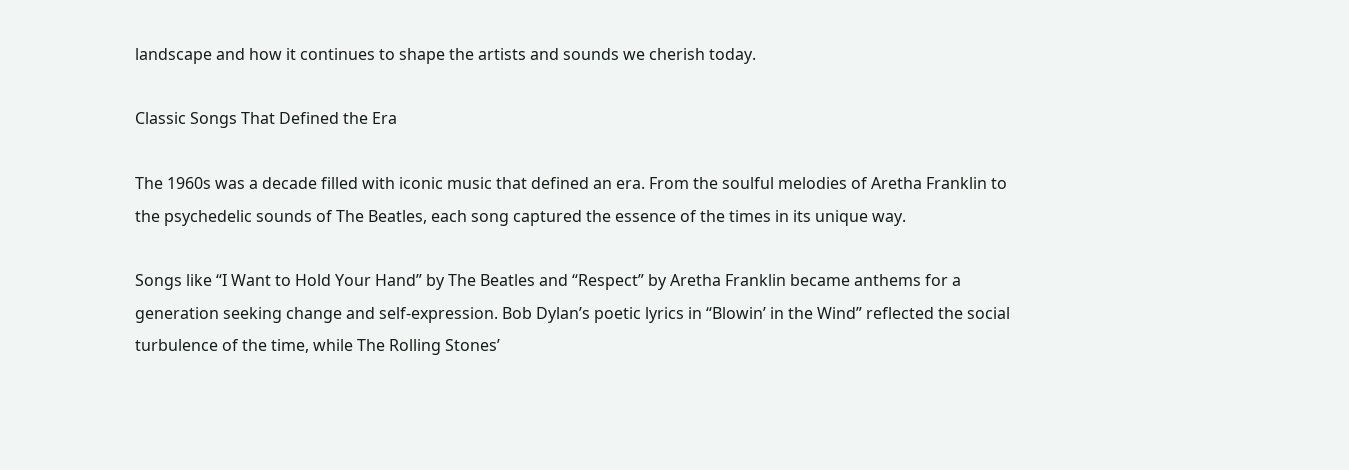landscape and how it continues to shape the artists and sounds we cherish today.

Classic Songs That Defined the Era

The 1960s was a decade filled with iconic music that defined an era. From the soulful melodies of Aretha Franklin to the psychedelic sounds of The Beatles, each song captured the essence of the times in its unique way.

Songs like “I Want to Hold Your Hand” by The Beatles and “Respect” by Aretha Franklin became anthems for a generation seeking change and self-expression. Bob Dylan’s poetic lyrics in “Blowin’ in the Wind” reflected the social turbulence of the time, while The Rolling Stones’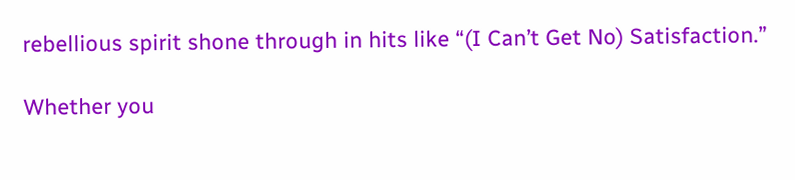rebellious spirit shone through in hits like “(I Can’t Get No) Satisfaction.”

Whether you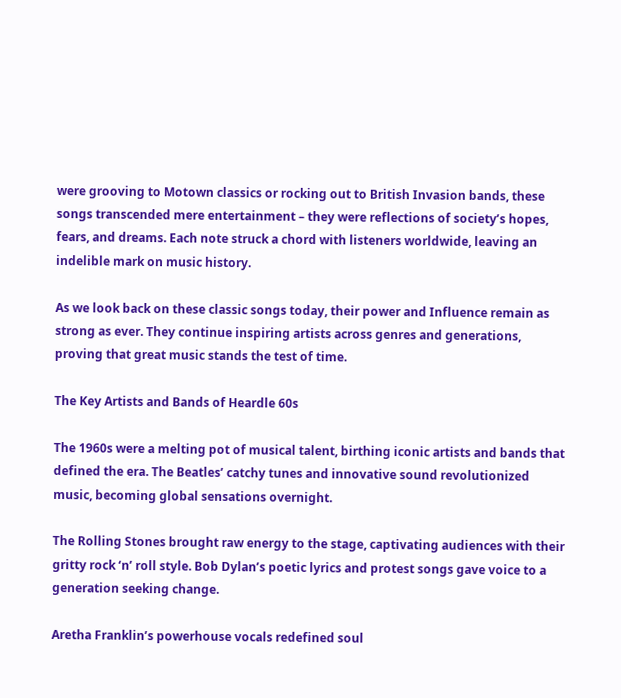were grooving to Motown classics or rocking out to British Invasion bands, these songs transcended mere entertainment – they were reflections of society’s hopes, fears, and dreams. Each note struck a chord with listeners worldwide, leaving an indelible mark on music history.

As we look back on these classic songs today, their power and Influence remain as strong as ever. They continue inspiring artists across genres and generations, proving that great music stands the test of time.

The Key Artists and Bands of Heardle 60s

The 1960s were a melting pot of musical talent, birthing iconic artists and bands that defined the era. The Beatles’ catchy tunes and innovative sound revolutionized music, becoming global sensations overnight.

The Rolling Stones brought raw energy to the stage, captivating audiences with their gritty rock ‘n’ roll style. Bob Dylan’s poetic lyrics and protest songs gave voice to a generation seeking change.

Aretha Franklin’s powerhouse vocals redefined soul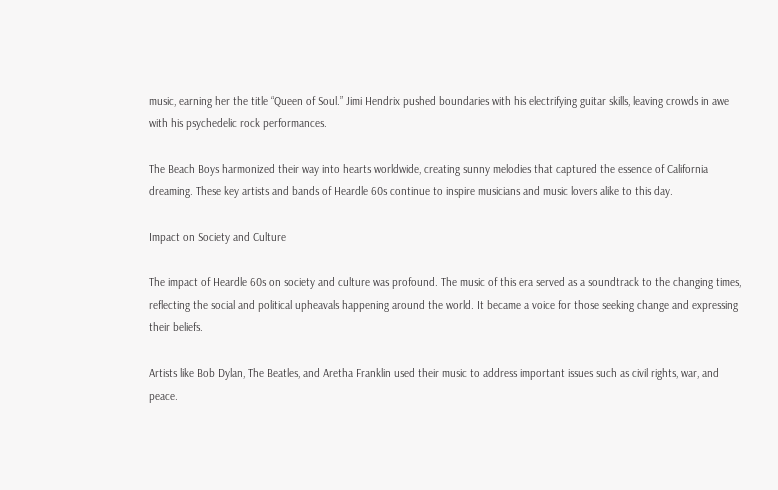music, earning her the title “Queen of Soul.” Jimi Hendrix pushed boundaries with his electrifying guitar skills, leaving crowds in awe with his psychedelic rock performances.

The Beach Boys harmonized their way into hearts worldwide, creating sunny melodies that captured the essence of California dreaming. These key artists and bands of Heardle 60s continue to inspire musicians and music lovers alike to this day.

Impact on Society and Culture

The impact of Heardle 60s on society and culture was profound. The music of this era served as a soundtrack to the changing times, reflecting the social and political upheavals happening around the world. It became a voice for those seeking change and expressing their beliefs.

Artists like Bob Dylan, The Beatles, and Aretha Franklin used their music to address important issues such as civil rights, war, and peace.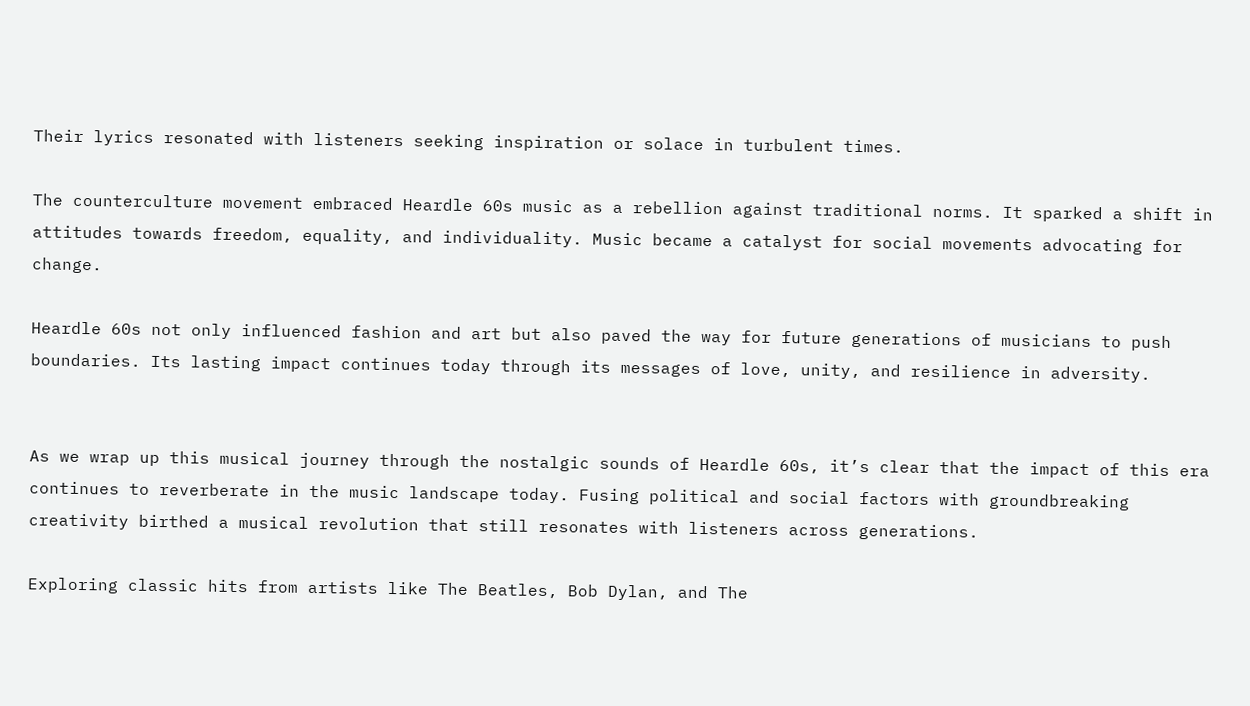Their lyrics resonated with listeners seeking inspiration or solace in turbulent times.

The counterculture movement embraced Heardle 60s music as a rebellion against traditional norms. It sparked a shift in attitudes towards freedom, equality, and individuality. Music became a catalyst for social movements advocating for change.

Heardle 60s not only influenced fashion and art but also paved the way for future generations of musicians to push boundaries. Its lasting impact continues today through its messages of love, unity, and resilience in adversity.


As we wrap up this musical journey through the nostalgic sounds of Heardle 60s, it’s clear that the impact of this era continues to reverberate in the music landscape today. Fusing political and social factors with groundbreaking creativity birthed a musical revolution that still resonates with listeners across generations.

Exploring classic hits from artists like The Beatles, Bob Dylan, and The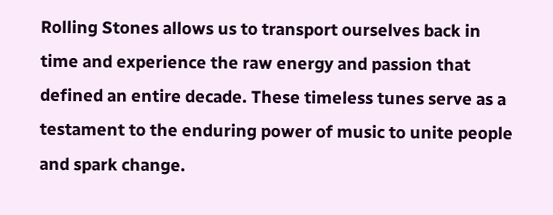Rolling Stones allows us to transport ourselves back in time and experience the raw energy and passion that defined an entire decade. These timeless tunes serve as a testament to the enduring power of music to unite people and spark change.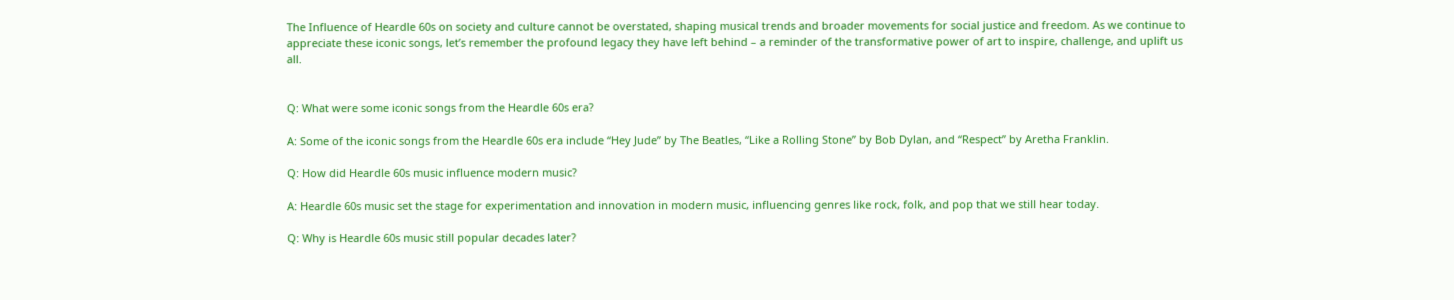The Influence of Heardle 60s on society and culture cannot be overstated, shaping musical trends and broader movements for social justice and freedom. As we continue to appreciate these iconic songs, let’s remember the profound legacy they have left behind – a reminder of the transformative power of art to inspire, challenge, and uplift us all.


Q: What were some iconic songs from the Heardle 60s era?

A: Some of the iconic songs from the Heardle 60s era include “Hey Jude” by The Beatles, “Like a Rolling Stone” by Bob Dylan, and “Respect” by Aretha Franklin.

Q: How did Heardle 60s music influence modern music?

A: Heardle 60s music set the stage for experimentation and innovation in modern music, influencing genres like rock, folk, and pop that we still hear today.

Q: Why is Heardle 60s music still popular decades later?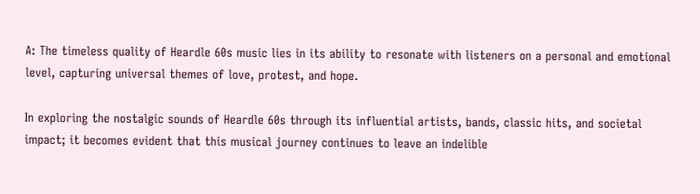A: The timeless quality of Heardle 60s music lies in its ability to resonate with listeners on a personal and emotional level, capturing universal themes of love, protest, and hope.

In exploring the nostalgic sounds of Heardle 60s through its influential artists, bands, classic hits, and societal impact; it becomes evident that this musical journey continues to leave an indelible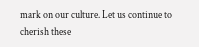mark on our culture. Let us continue to cherish these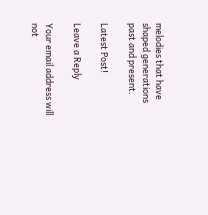melodies that have shaped generations past and present.

Latest Post!

Leave a Reply

Your email address will not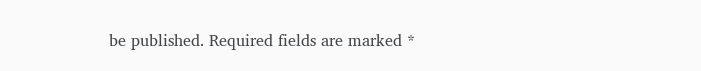be published. Required fields are marked *